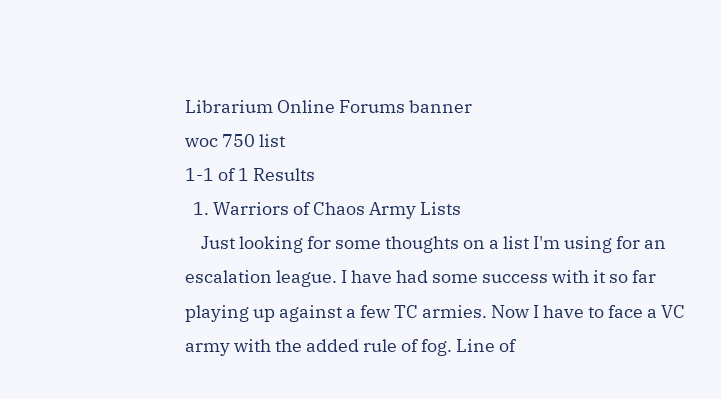Librarium Online Forums banner
woc 750 list
1-1 of 1 Results
  1. Warriors of Chaos Army Lists
    Just looking for some thoughts on a list I'm using for an escalation league. I have had some success with it so far playing up against a few TC armies. Now I have to face a VC army with the added rule of fog. Line of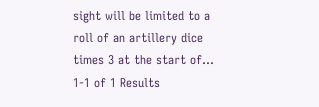sight will be limited to a roll of an artillery dice times 3 at the start of...
1-1 of 1 Results